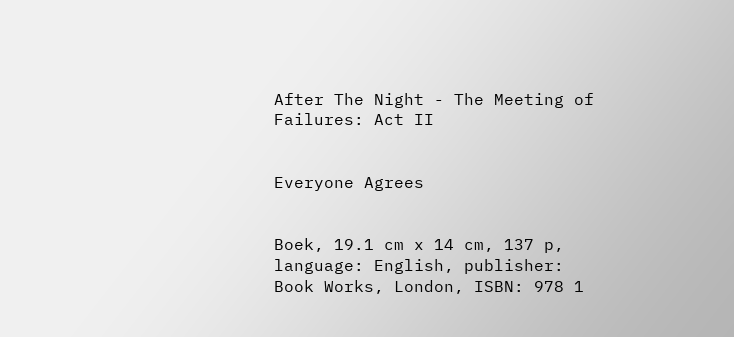After The Night - The Meeting of Failures: Act II


Everyone Agrees


Boek, 19.1 cm x 14 cm, 137 p, language: English, publisher: Book Works, London, ISBN: 978 1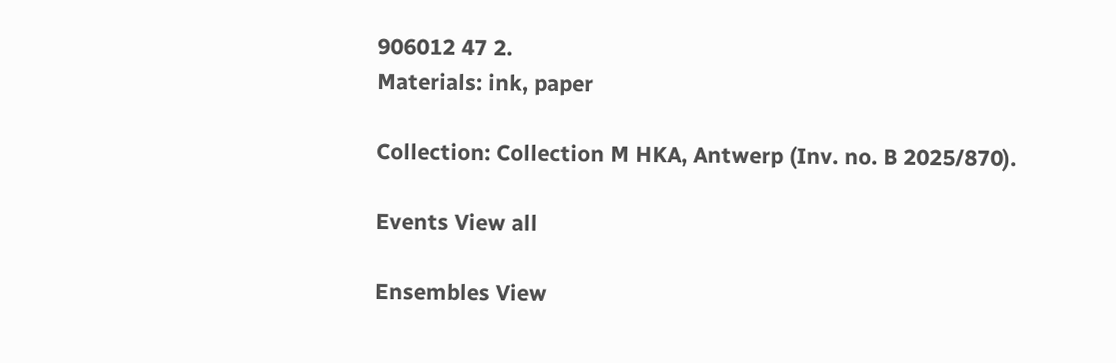906012 47 2.
Materials: ink, paper

Collection: Collection M HKA, Antwerp (Inv. no. B 2025/870).

Events View all

Ensembles View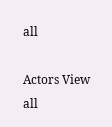all

Actors View all